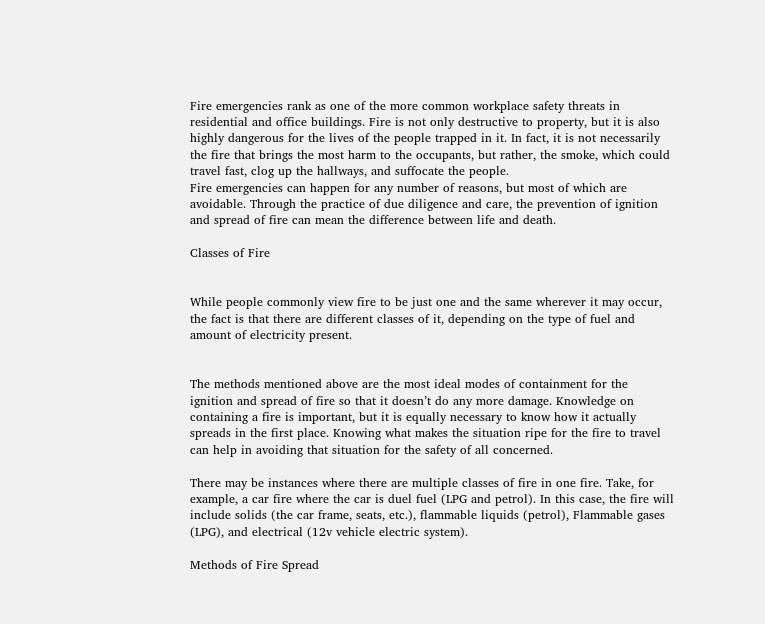Fire emergencies rank as one of the more common workplace safety threats in residential and office buildings. Fire is not only destructive to property, but it is also highly dangerous for the lives of the people trapped in it. In fact, it is not necessarily the fire that brings the most harm to the occupants, but rather, the smoke, which could travel fast, clog up the hallways, and suffocate the people.
Fire emergencies can happen for any number of reasons, but most of which are avoidable. Through the practice of due diligence and care, the prevention of ignition and spread of fire can mean the difference between life and death.

Classes of Fire


While people commonly view fire to be just one and the same wherever it may occur, the fact is that there are different classes of it, depending on the type of fuel and amount of electricity present.


The methods mentioned above are the most ideal modes of containment for the ignition and spread of fire so that it doesn’t do any more damage. Knowledge on containing a fire is important, but it is equally necessary to know how it actually spreads in the first place. Knowing what makes the situation ripe for the fire to travel can help in avoiding that situation for the safety of all concerned.

There may be instances where there are multiple classes of fire in one fire. Take, for example, a car fire where the car is duel fuel (LPG and petrol). In this case, the fire will include solids (the car frame, seats, etc.), flammable liquids (petrol), Flammable gases (LPG), and electrical (12v vehicle electric system).

Methods of Fire Spread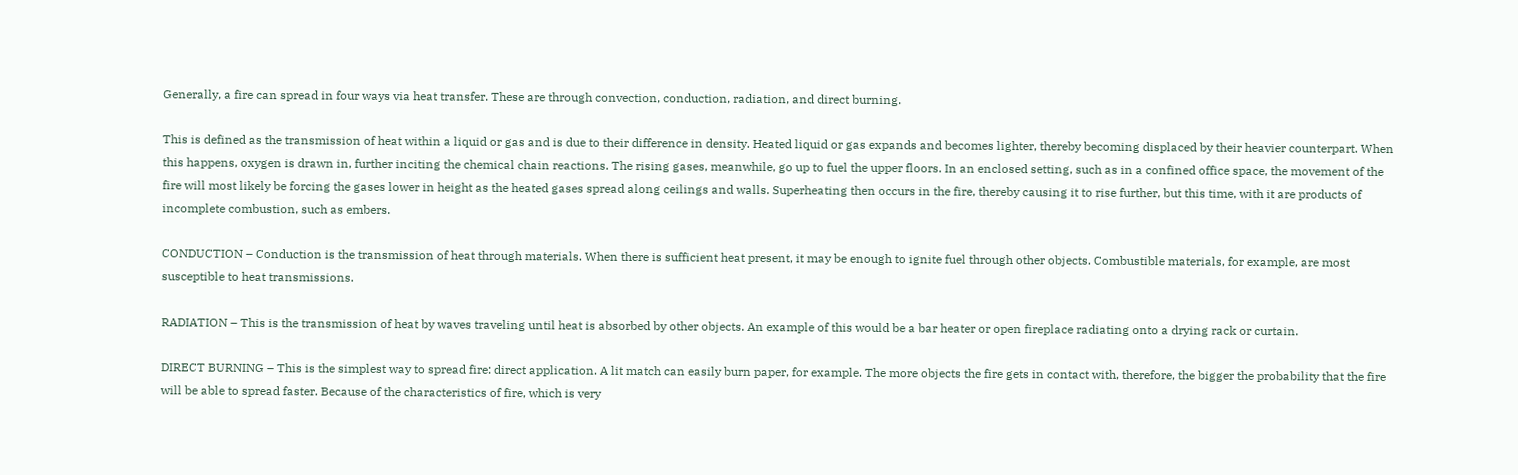Generally, a fire can spread in four ways via heat transfer. These are through convection, conduction, radiation, and direct burning.

This is defined as the transmission of heat within a liquid or gas and is due to their difference in density. Heated liquid or gas expands and becomes lighter, thereby becoming displaced by their heavier counterpart. When this happens, oxygen is drawn in, further inciting the chemical chain reactions. The rising gases, meanwhile, go up to fuel the upper floors. In an enclosed setting, such as in a confined office space, the movement of the fire will most likely be forcing the gases lower in height as the heated gases spread along ceilings and walls. Superheating then occurs in the fire, thereby causing it to rise further, but this time, with it are products of incomplete combustion, such as embers.

CONDUCTION – Conduction is the transmission of heat through materials. When there is sufficient heat present, it may be enough to ignite fuel through other objects. Combustible materials, for example, are most susceptible to heat transmissions.

RADIATION – This is the transmission of heat by waves traveling until heat is absorbed by other objects. An example of this would be a bar heater or open fireplace radiating onto a drying rack or curtain.

DIRECT BURNING – This is the simplest way to spread fire: direct application. A lit match can easily burn paper, for example. The more objects the fire gets in contact with, therefore, the bigger the probability that the fire will be able to spread faster. Because of the characteristics of fire, which is very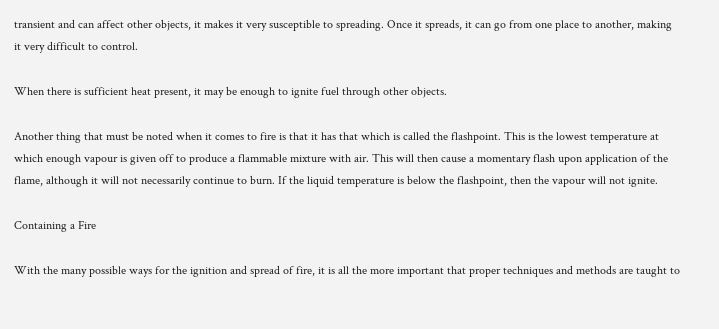transient and can affect other objects, it makes it very susceptible to spreading. Once it spreads, it can go from one place to another, making it very difficult to control.

When there is sufficient heat present, it may be enough to ignite fuel through other objects.

Another thing that must be noted when it comes to fire is that it has that which is called the flashpoint. This is the lowest temperature at which enough vapour is given off to produce a flammable mixture with air. This will then cause a momentary flash upon application of the flame, although it will not necessarily continue to burn. If the liquid temperature is below the flashpoint, then the vapour will not ignite.

Containing a Fire

With the many possible ways for the ignition and spread of fire, it is all the more important that proper techniques and methods are taught to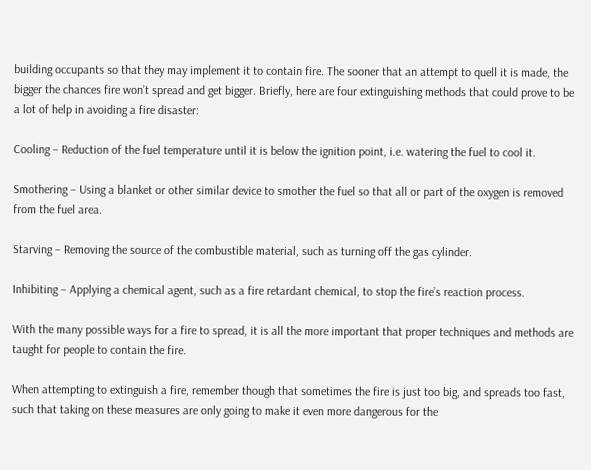building occupants so that they may implement it to contain fire. The sooner that an attempt to quell it is made, the bigger the chances fire won’t spread and get bigger. Briefly, here are four extinguishing methods that could prove to be a lot of help in avoiding a fire disaster:

Cooling – Reduction of the fuel temperature until it is below the ignition point, i.e. watering the fuel to cool it.

Smothering – Using a blanket or other similar device to smother the fuel so that all or part of the oxygen is removed from the fuel area.

Starving – Removing the source of the combustible material, such as turning off the gas cylinder.

Inhibiting – Applying a chemical agent, such as a fire retardant chemical, to stop the fire’s reaction process.

With the many possible ways for a fire to spread, it is all the more important that proper techniques and methods are taught for people to contain the fire.

When attempting to extinguish a fire, remember though that sometimes the fire is just too big, and spreads too fast, such that taking on these measures are only going to make it even more dangerous for the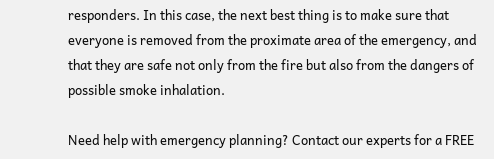responders. In this case, the next best thing is to make sure that everyone is removed from the proximate area of the emergency, and that they are safe not only from the fire but also from the dangers of possible smoke inhalation.

Need help with emergency planning? Contact our experts for a FREE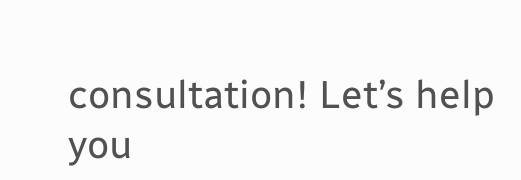consultation! Let’s help you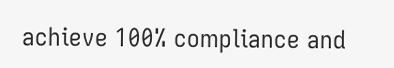achieve 100% compliance and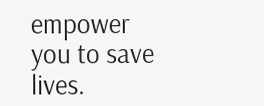empower you to save lives.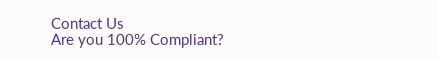Contact Us
Are you 100% Compliant?